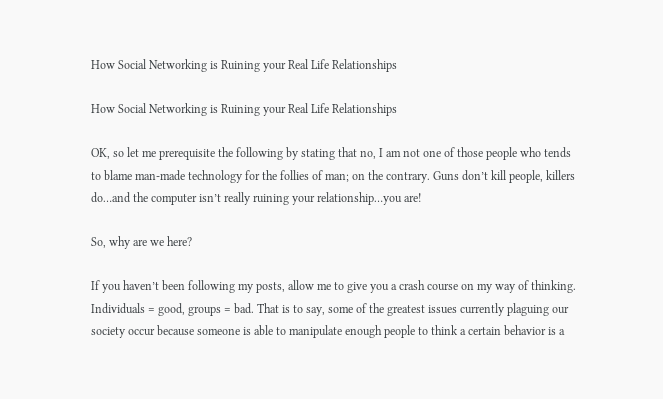How Social Networking is Ruining your Real Life Relationships

How Social Networking is Ruining your Real Life Relationships

OK, so let me prerequisite the following by stating that no, I am not one of those people who tends to blame man-made technology for the follies of man; on the contrary. Guns don’t kill people, killers do…and the computer isn’t really ruining your relationship…you are!

So, why are we here?

If you haven’t been following my posts, allow me to give you a crash course on my way of thinking. Individuals = good, groups = bad. That is to say, some of the greatest issues currently plaguing our society occur because someone is able to manipulate enough people to think a certain behavior is a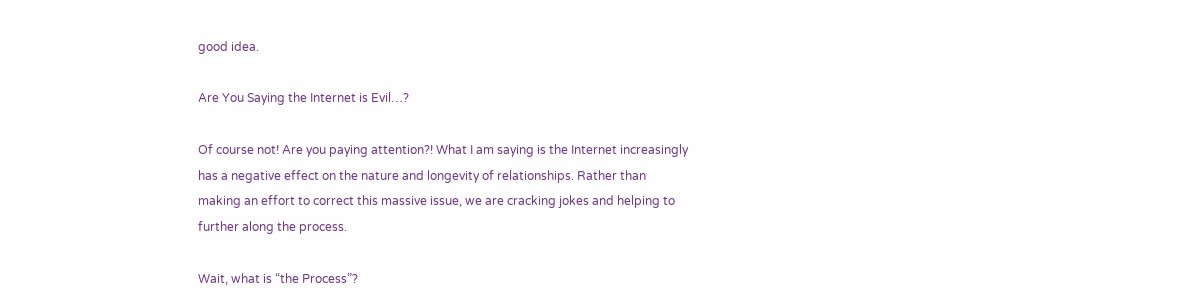good idea.

Are You Saying the Internet is Evil…?

Of course not! Are you paying attention?! What I am saying is the Internet increasingly has a negative effect on the nature and longevity of relationships. Rather than making an effort to correct this massive issue, we are cracking jokes and helping to further along the process.

Wait, what is “the Process”?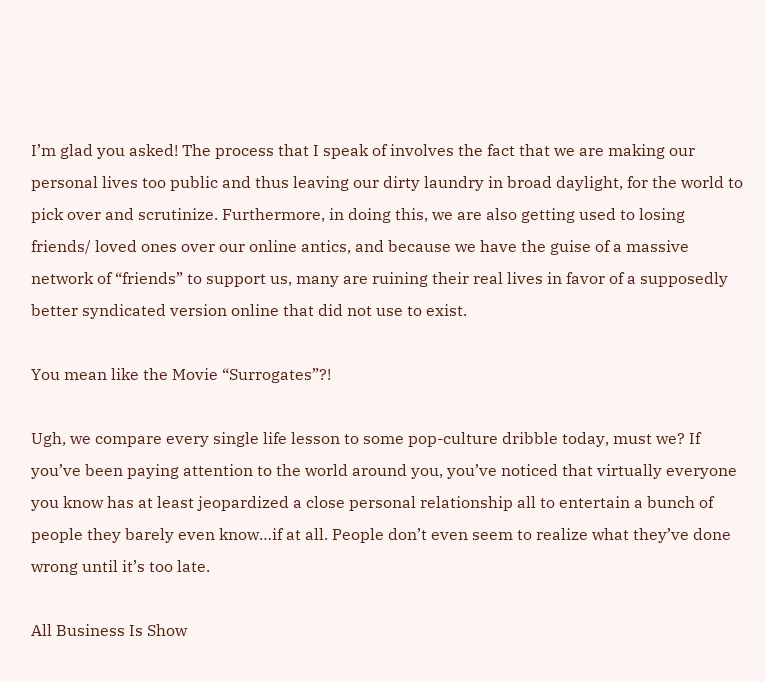I’m glad you asked! The process that I speak of involves the fact that we are making our personal lives too public and thus leaving our dirty laundry in broad daylight, for the world to pick over and scrutinize. Furthermore, in doing this, we are also getting used to losing friends/ loved ones over our online antics, and because we have the guise of a massive network of “friends” to support us, many are ruining their real lives in favor of a supposedly better syndicated version online that did not use to exist.

You mean like the Movie “Surrogates”?!

Ugh, we compare every single life lesson to some pop-culture dribble today, must we? If you’ve been paying attention to the world around you, you’ve noticed that virtually everyone you know has at least jeopardized a close personal relationship all to entertain a bunch of people they barely even know…if at all. People don’t even seem to realize what they’ve done wrong until it’s too late.

All Business Is Show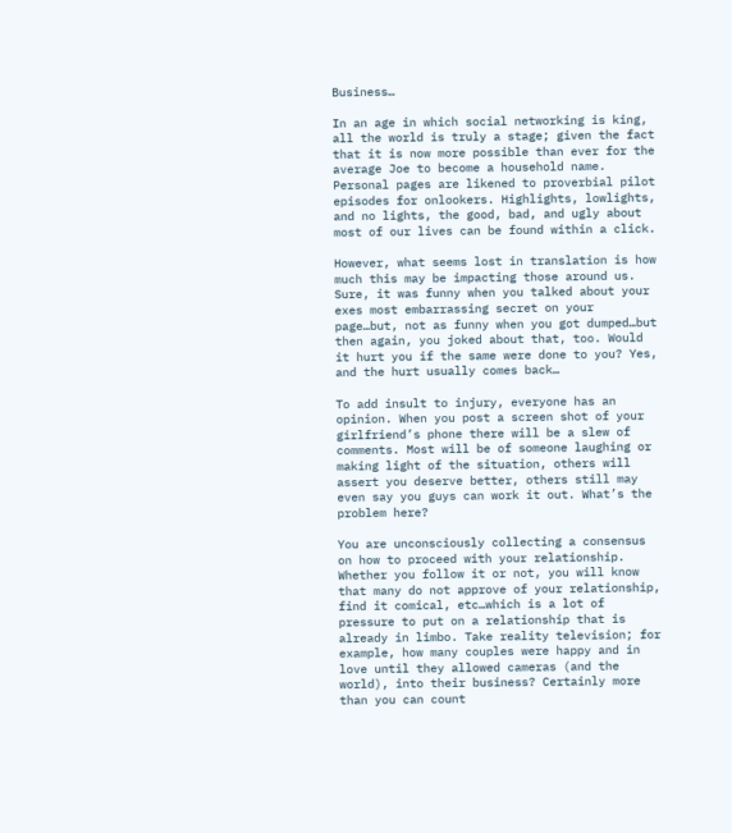Business…

In an age in which social networking is king, all the world is truly a stage; given the fact that it is now more possible than ever for the average Joe to become a household name. Personal pages are likened to proverbial pilot episodes for onlookers. Highlights, lowlights, and no lights, the good, bad, and ugly about most of our lives can be found within a click.

However, what seems lost in translation is how much this may be impacting those around us. Sure, it was funny when you talked about your exes most embarrassing secret on your page…but, not as funny when you got dumped…but then again, you joked about that, too. Would it hurt you if the same were done to you? Yes, and the hurt usually comes back…

To add insult to injury, everyone has an opinion. When you post a screen shot of your girlfriend’s phone there will be a slew of comments. Most will be of someone laughing or making light of the situation, others will assert you deserve better, others still may even say you guys can work it out. What’s the problem here?

You are unconsciously collecting a consensus on how to proceed with your relationship. Whether you follow it or not, you will know that many do not approve of your relationship, find it comical, etc…which is a lot of pressure to put on a relationship that is already in limbo. Take reality television; for example, how many couples were happy and in love until they allowed cameras (and the world), into their business? Certainly more than you can count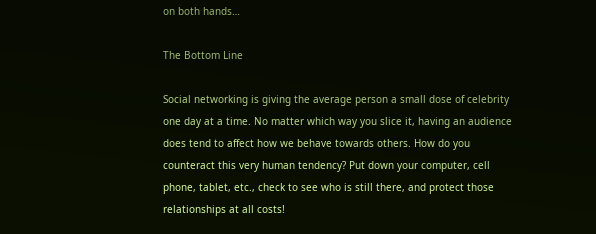on both hands…

The Bottom Line

Social networking is giving the average person a small dose of celebrity one day at a time. No matter which way you slice it, having an audience does tend to affect how we behave towards others. How do you counteract this very human tendency? Put down your computer, cell phone, tablet, etc., check to see who is still there, and protect those relationships at all costs!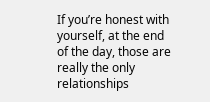If you’re honest with yourself, at the end of the day, those are really the only relationships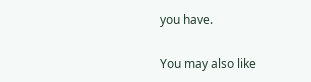you have.

You may also like